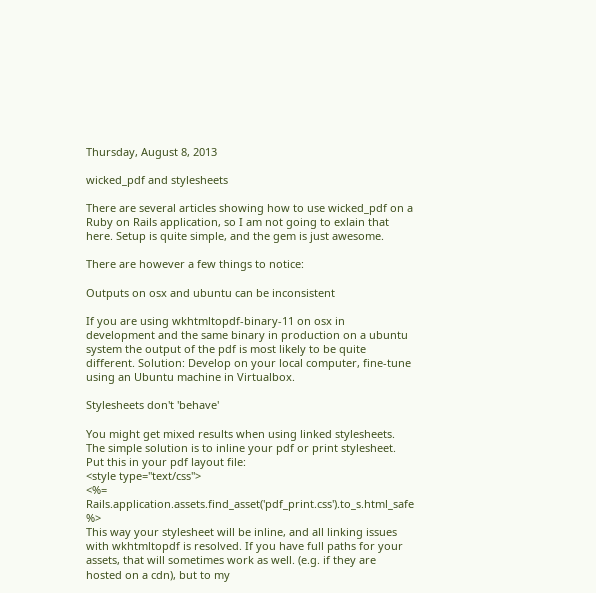Thursday, August 8, 2013

wicked_pdf and stylesheets

There are several articles showing how to use wicked_pdf on a Ruby on Rails application, so I am not going to exlain that here. Setup is quite simple, and the gem is just awesome.

There are however a few things to notice:

Outputs on osx and ubuntu can be inconsistent

If you are using wkhtmltopdf-binary-11 on osx in development and the same binary in production on a ubuntu system the output of the pdf is most likely to be quite different. Solution: Develop on your local computer, fine-tune using an Ubuntu machine in Virtualbox.

Stylesheets don't 'behave'

You might get mixed results when using linked stylesheets. The simple solution is to inline your pdf or print stylesheet. Put this in your pdf layout file:
<style type="text/css">
<%= Rails.application.assets.find_asset('pdf_print.css').to_s.html_safe %>
This way your stylesheet will be inline, and all linking issues with wkhtmltopdf is resolved. If you have full paths for your assets, that will sometimes work as well. (e.g. if they are hosted on a cdn), but to my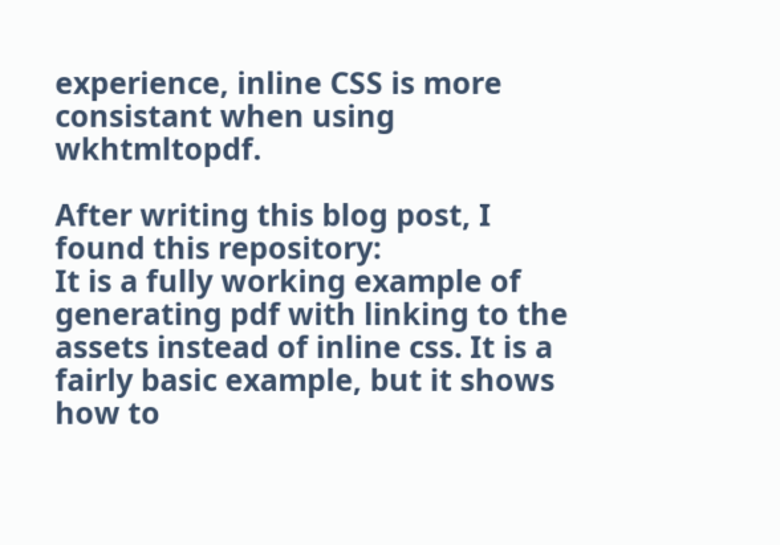experience, inline CSS is more consistant when using wkhtmltopdf.

After writing this blog post, I found this repository:
It is a fully working example of generating pdf with linking to the assets instead of inline css. It is a fairly basic example, but it shows how to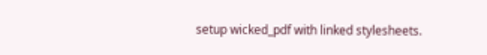setup wicked_pdf with linked stylesheets.